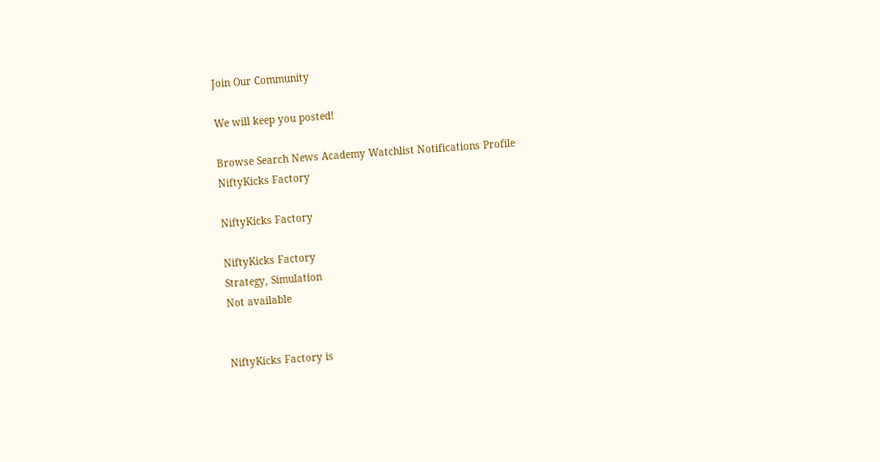Join Our Community

We will keep you posted!

Browse Search News Academy Watchlist Notifications Profile
NiftyKicks Factory

NiftyKicks Factory

NiftyKicks Factory
Strategy, Simulation
Not available


NiftyKicks Factory is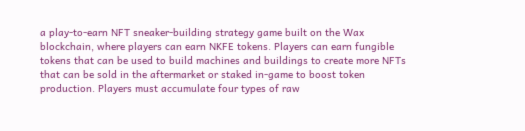a play-to-earn NFT sneaker-building strategy game built on the Wax blockchain, where players can earn NKFE tokens. Players can earn fungible tokens that can be used to build machines and buildings to create more NFTs that can be sold in the aftermarket or staked in-game to boost token production. Players must accumulate four types of raw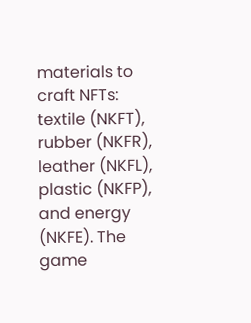materials to craft NFTs: textile (NKFT), rubber (NKFR), leather (NKFL), plastic (NKFP), and energy (NKFE). The game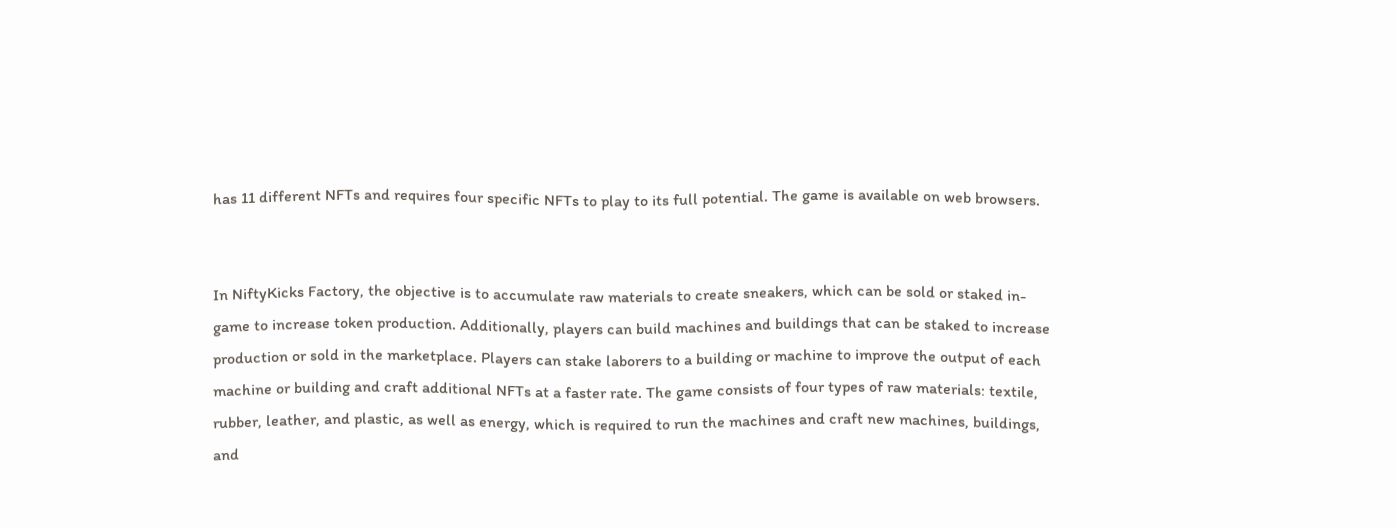has 11 different NFTs and requires four specific NFTs to play to its full potential. The game is available on web browsers.


In NiftyKicks Factory, the objective is to accumulate raw materials to create sneakers, which can be sold or staked in-game to increase token production. Additionally, players can build machines and buildings that can be staked to increase production or sold in the marketplace. Players can stake laborers to a building or machine to improve the output of each machine or building and craft additional NFTs at a faster rate. The game consists of four types of raw materials: textile, rubber, leather, and plastic, as well as energy, which is required to run the machines and craft new machines, buildings, and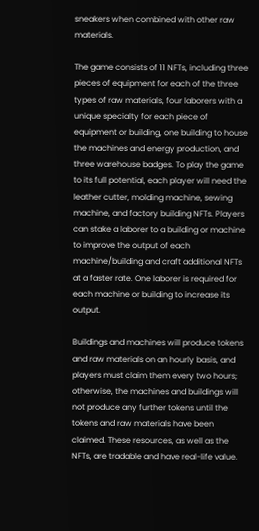sneakers when combined with other raw materials.

The game consists of 11 NFTs, including three pieces of equipment for each of the three types of raw materials, four laborers with a unique specialty for each piece of equipment or building, one building to house the machines and energy production, and three warehouse badges. To play the game to its full potential, each player will need the leather cutter, molding machine, sewing machine, and factory building NFTs. Players can stake a laborer to a building or machine to improve the output of each machine/building and craft additional NFTs at a faster rate. One laborer is required for each machine or building to increase its output.

Buildings and machines will produce tokens and raw materials on an hourly basis, and players must claim them every two hours; otherwise, the machines and buildings will not produce any further tokens until the tokens and raw materials have been claimed. These resources, as well as the NFTs, are tradable and have real-life value.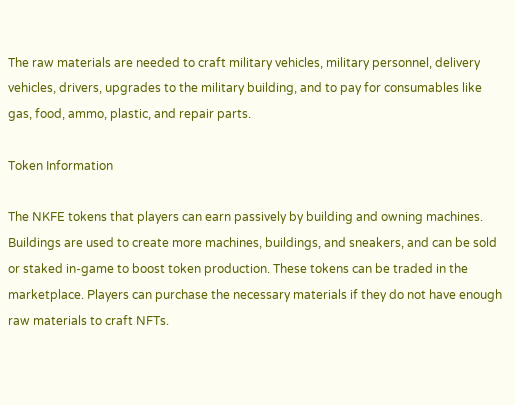The raw materials are needed to craft military vehicles, military personnel, delivery vehicles, drivers, upgrades to the military building, and to pay for consumables like gas, food, ammo, plastic, and repair parts.

Token Information

The NKFE tokens that players can earn passively by building and owning machines. Buildings are used to create more machines, buildings, and sneakers, and can be sold or staked in-game to boost token production. These tokens can be traded in the marketplace. Players can purchase the necessary materials if they do not have enough raw materials to craft NFTs.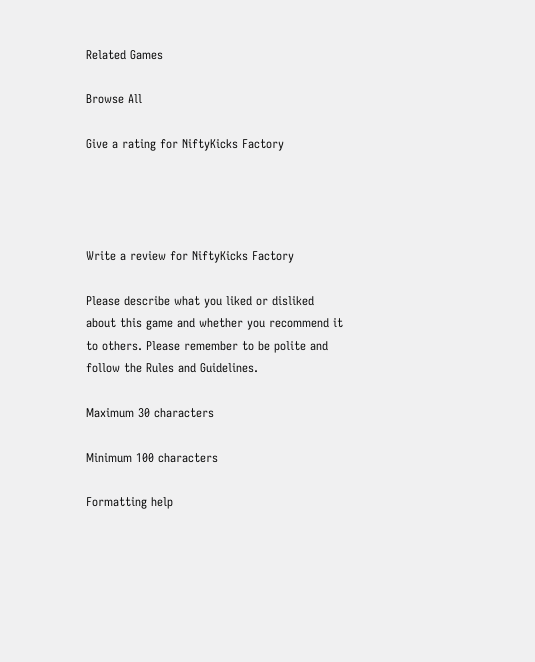Related Games

Browse All

Give a rating for NiftyKicks Factory




Write a review for NiftyKicks Factory

Please describe what you liked or disliked about this game and whether you recommend it to others. Please remember to be polite and follow the Rules and Guidelines.

Maximum 30 characters

Minimum 100 characters

Formatting help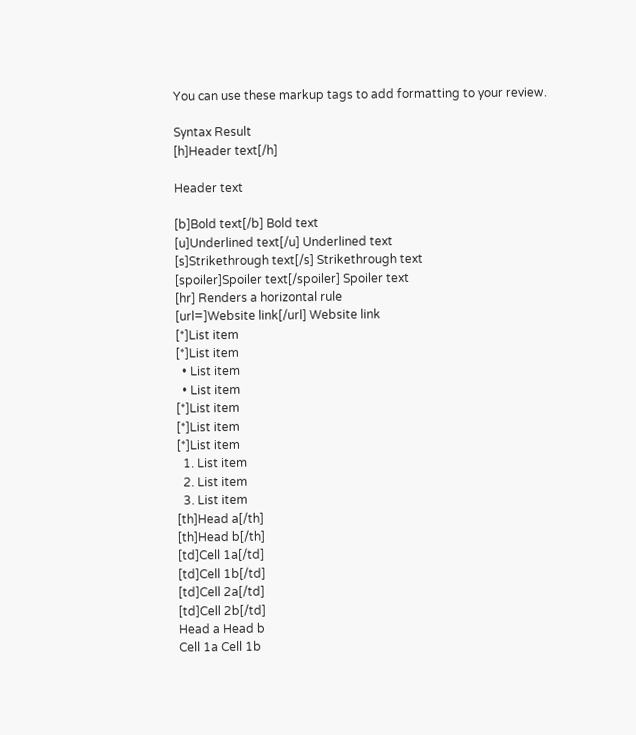You can use these markup tags to add formatting to your review.

Syntax Result
[h]Header text[/h]

Header text

[b]Bold text[/b] Bold text
[u]Underlined text[/u] Underlined text
[s]Strikethrough text[/s] Strikethrough text
[spoiler]Spoiler text[/spoiler] Spoiler text
[hr] Renders a horizontal rule
[url=]Website link[/url] Website link
[*]List item
[*]List item
  • List item
  • List item
[*]List item
[*]List item
[*]List item
  1. List item
  2. List item
  3. List item
[th]Head a[/th]
[th]Head b[/th]
[td]Cell 1a[/td]
[td]Cell 1b[/td]
[td]Cell 2a[/td]
[td]Cell 2b[/td]
Head a Head b
Cell 1a Cell 1b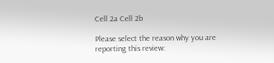Cell 2a Cell 2b

Please select the reason why you are reporting this review: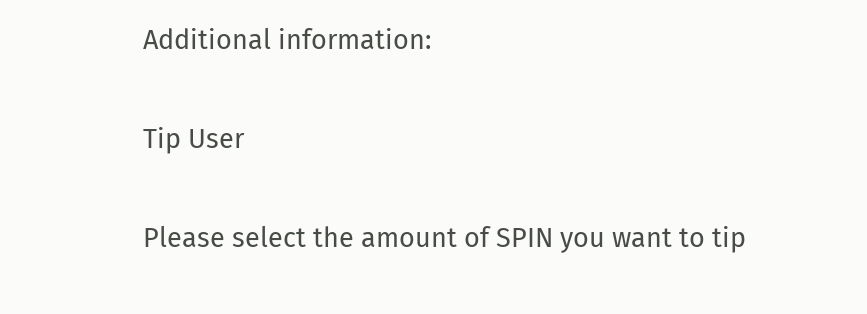Additional information:

Tip User

Please select the amount of SPIN you want to tip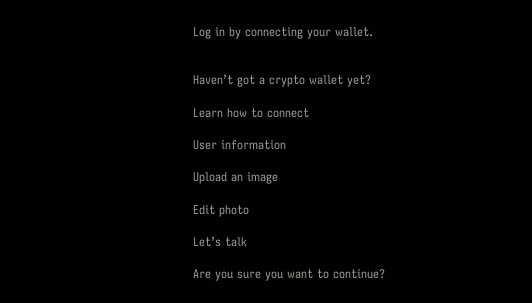Log in by connecting your wallet.


Haven’t got a crypto wallet yet?

Learn how to connect

User information

Upload an image

Edit photo

Let’s talk

Are you sure you want to continue?